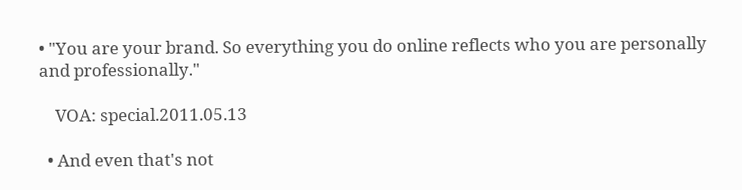• "You are your brand. So everything you do online reflects who you are personally and professionally."

    VOA: special.2011.05.13

  • And even that's not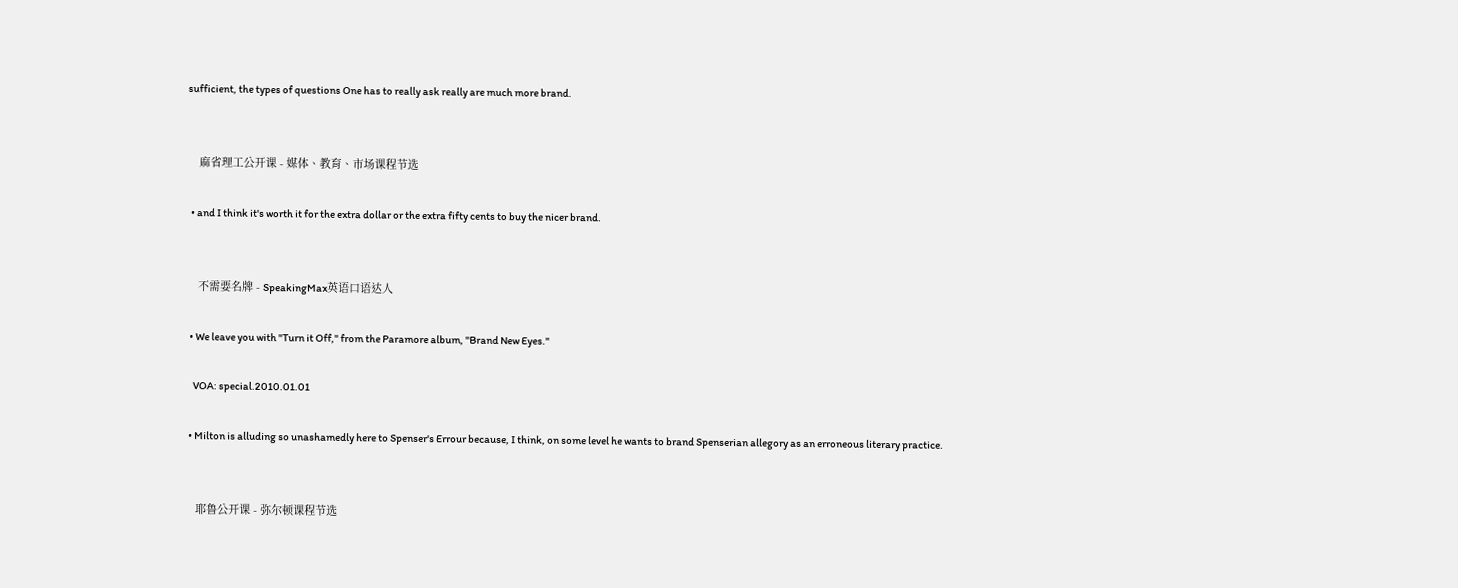sufficient, the types of questions One has to really ask really are much more brand.


    麻省理工公开课 - 媒体、教育、市场课程节选

  • and I think it's worth it for the extra dollar or the extra fifty cents to buy the nicer brand.


    不需要名牌 - SpeakingMax英语口语达人

  • We leave you with "Turn it Off," from the Paramore album, "Brand New Eyes."

    VOA: special.2010.01.01

  • Milton is alluding so unashamedly here to Spenser's Errour because, I think, on some level he wants to brand Spenserian allegory as an erroneous literary practice.


    耶鲁公开课 - 弥尔顿课程节选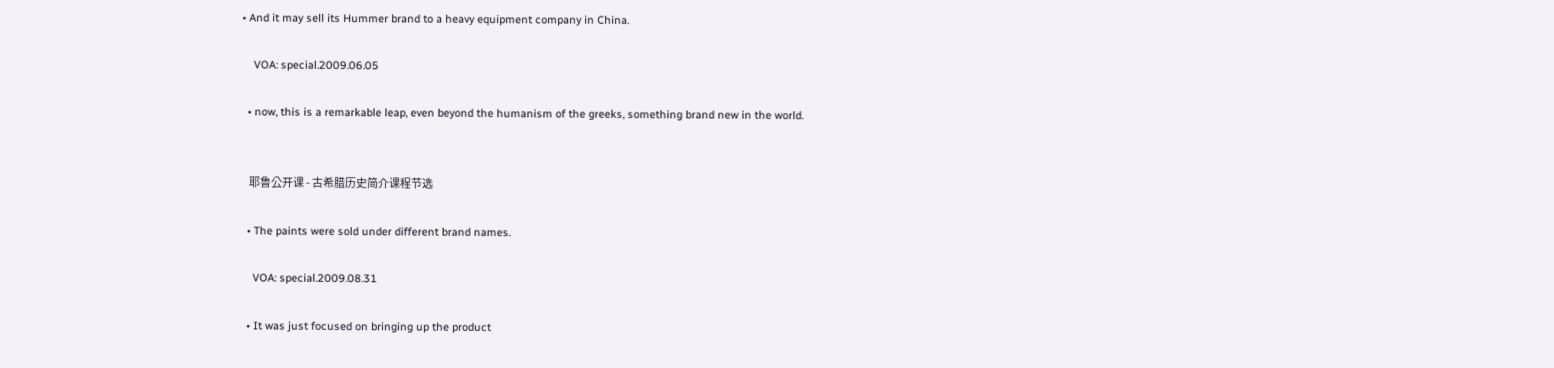• And it may sell its Hummer brand to a heavy equipment company in China.

    VOA: special.2009.06.05

  • now, this is a remarkable leap, even beyond the humanism of the greeks, something brand new in the world.


    耶鲁公开课 - 古希腊历史简介课程节选

  • The paints were sold under different brand names.

    VOA: special.2009.08.31

  • It was just focused on bringing up the product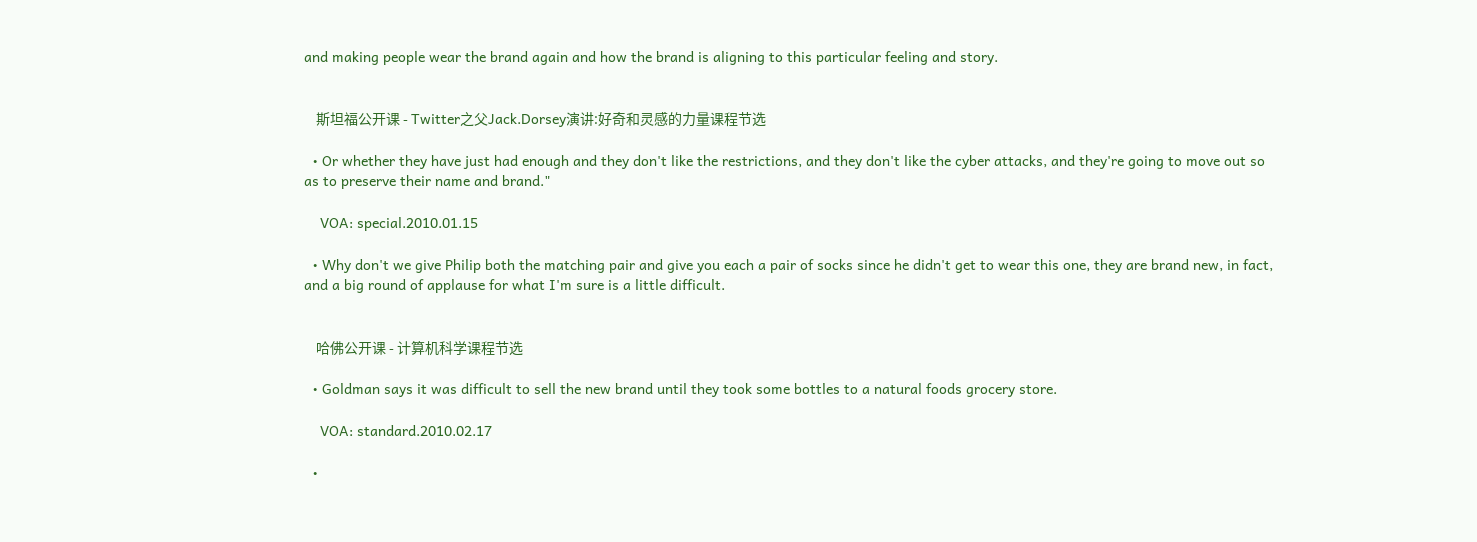and making people wear the brand again and how the brand is aligning to this particular feeling and story.


    斯坦福公开课 - Twitter之父Jack.Dorsey演讲:好奇和灵感的力量课程节选

  • Or whether they have just had enough and they don't like the restrictions, and they don't like the cyber attacks, and they're going to move out so as to preserve their name and brand."

    VOA: special.2010.01.15

  • Why don't we give Philip both the matching pair and give you each a pair of socks since he didn't get to wear this one, they are brand new, in fact, and a big round of applause for what I'm sure is a little difficult.


    哈佛公开课 - 计算机科学课程节选

  • Goldman says it was difficult to sell the new brand until they took some bottles to a natural foods grocery store.

    VOA: standard.2010.02.17

  •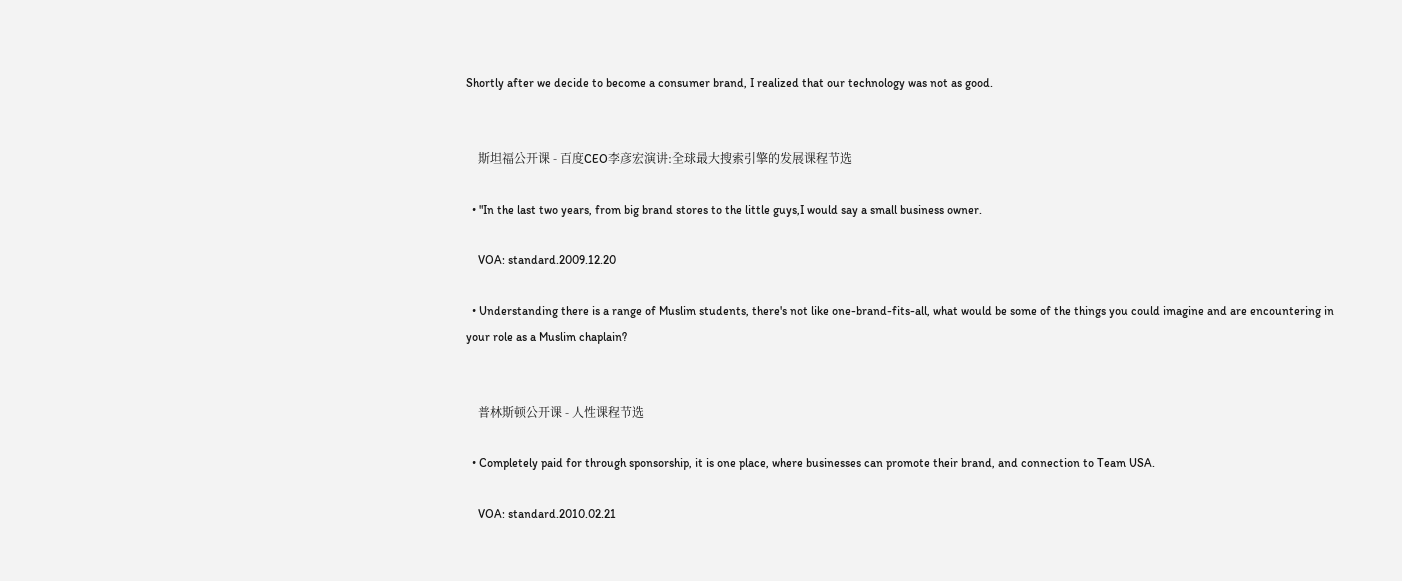Shortly after we decide to become a consumer brand, I realized that our technology was not as good.


    斯坦福公开课 - 百度CEO李彦宏演讲:全球最大搜索引擎的发展课程节选

  • "In the last two years, from big brand stores to the little guys,I would say a small business owner.

    VOA: standard.2009.12.20

  • Understanding there is a range of Muslim students, there's not like one-brand-fits-all, what would be some of the things you could imagine and are encountering in your role as a Muslim chaplain?


    普林斯顿公开课 - 人性课程节选

  • Completely paid for through sponsorship, it is one place, where businesses can promote their brand, and connection to Team USA.

    VOA: standard.2010.02.21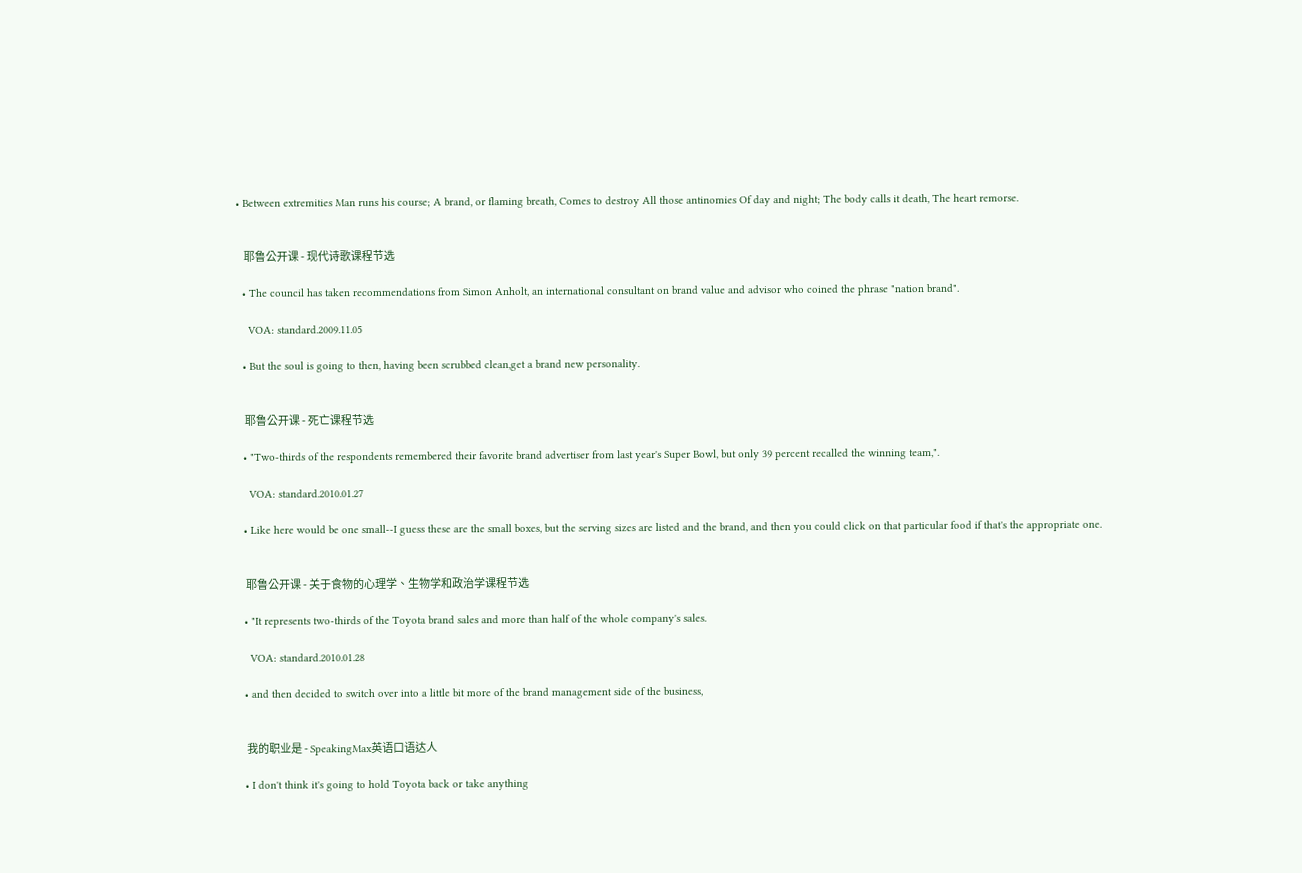• Between extremities Man runs his course; A brand, or flaming breath, Comes to destroy All those antinomies Of day and night; The body calls it death, The heart remorse.


    耶鲁公开课 - 现代诗歌课程节选

  • The council has taken recommendations from Simon Anholt, an international consultant on brand value and advisor who coined the phrase "nation brand".

    VOA: standard.2009.11.05

  • But the soul is going to then, having been scrubbed clean,get a brand new personality.


    耶鲁公开课 - 死亡课程节选

  • "Two-thirds of the respondents remembered their favorite brand advertiser from last year's Super Bowl, but only 39 percent recalled the winning team,".

    VOA: standard.2010.01.27

  • Like here would be one small--I guess these are the small boxes, but the serving sizes are listed and the brand, and then you could click on that particular food if that's the appropriate one.


    耶鲁公开课 - 关于食物的心理学、生物学和政治学课程节选

  • "It represents two-thirds of the Toyota brand sales and more than half of the whole company's sales.

    VOA: standard.2010.01.28

  • and then decided to switch over into a little bit more of the brand management side of the business,


    我的职业是 - SpeakingMax英语口语达人

  • I don't think it's going to hold Toyota back or take anything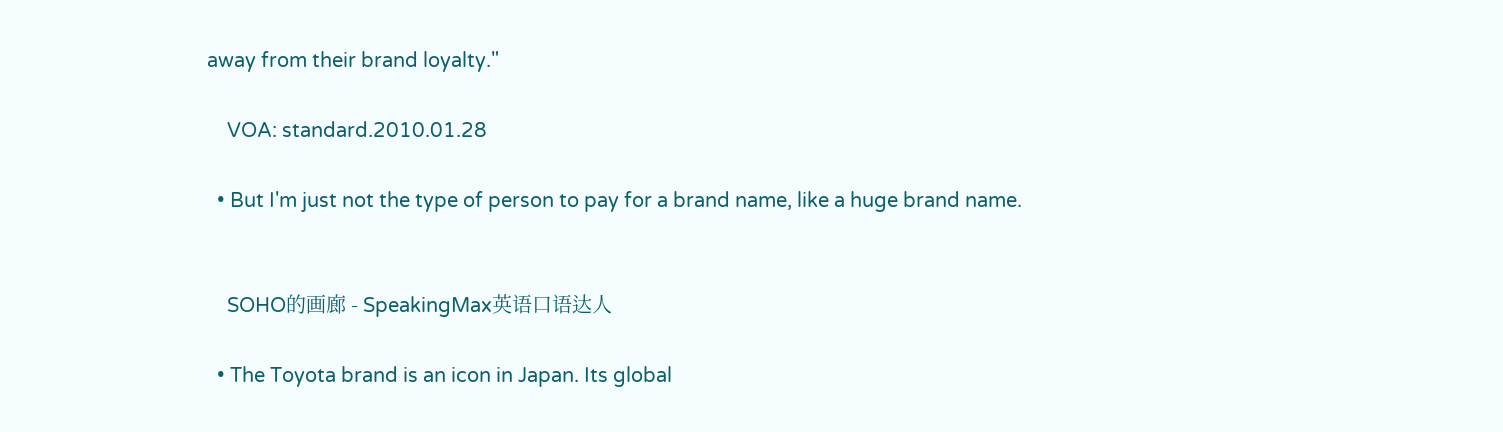away from their brand loyalty."

    VOA: standard.2010.01.28

  • But I'm just not the type of person to pay for a brand name, like a huge brand name.


    SOHO的画廊 - SpeakingMax英语口语达人

  • The Toyota brand is an icon in Japan. Its global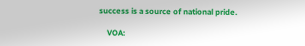success is a source of national pride.

    VOA: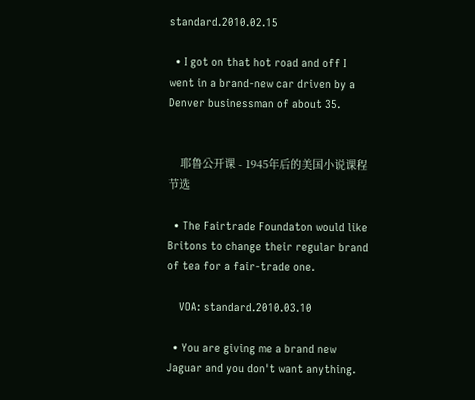standard.2010.02.15

  • I got on that hot road and off I went in a brand-new car driven by a Denver businessman of about 35.


    耶鲁公开课 - 1945年后的美国小说课程节选

  • The Fairtrade Foundaton would like Britons to change their regular brand of tea for a fair-trade one.

    VOA: standard.2010.03.10

  • You are giving me a brand new Jaguar and you don't want anything.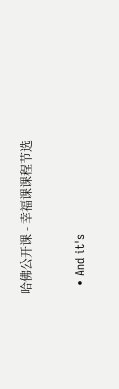哈佛公开课 - 幸福课课程节选

  • And it's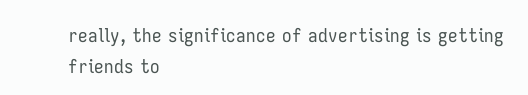really, the significance of advertising is getting friends to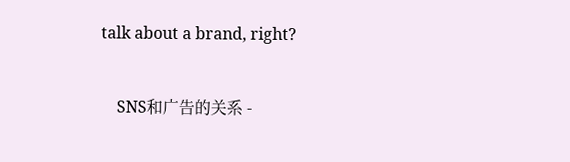talk about a brand, right?


    SNS和广告的关系 -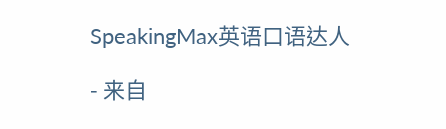SpeakingMax英语口语达人

- 来自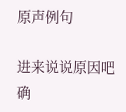原声例句

进来说说原因吧 确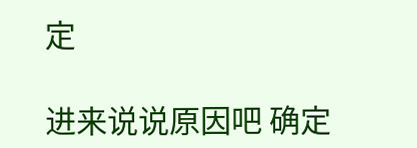定

进来说说原因吧 确定